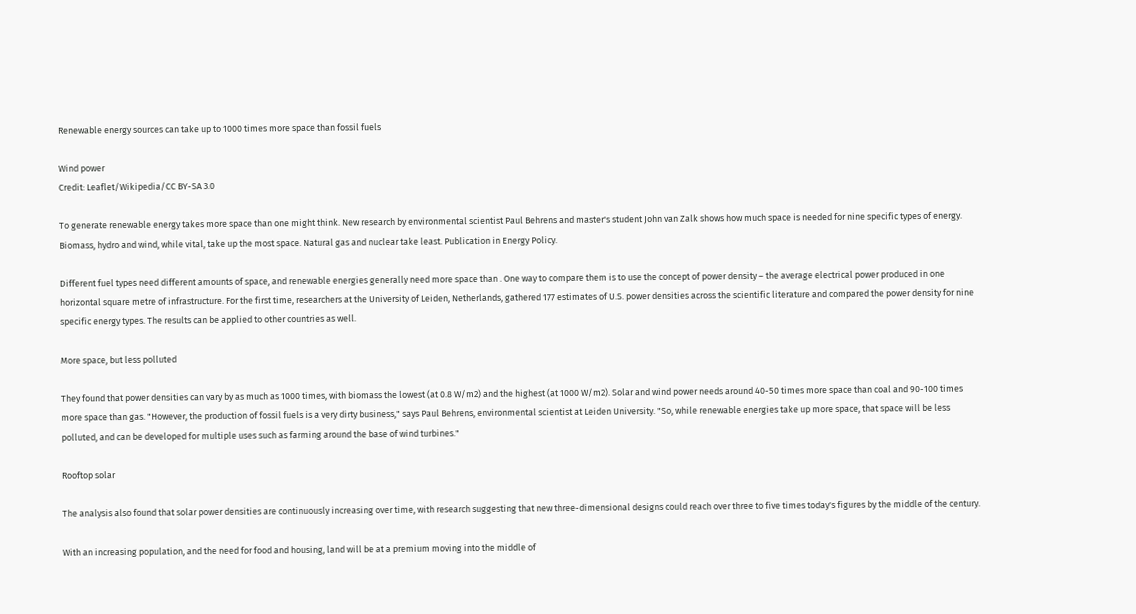Renewable energy sources can take up to 1000 times more space than fossil fuels

Wind power
Credit: Leaflet/Wikipedia/CC BY-SA 3.0

To generate renewable energy takes more space than one might think. New research by environmental scientist Paul Behrens and master's student John van Zalk shows how much space is needed for nine specific types of energy. Biomass, hydro and wind, while vital, take up the most space. Natural gas and nuclear take least. Publication in Energy Policy.

Different fuel types need different amounts of space, and renewable energies generally need more space than . One way to compare them is to use the concept of power density – the average electrical power produced in one horizontal square metre of infrastructure. For the first time, researchers at the University of Leiden, Netherlands, gathered 177 estimates of U.S. power densities across the scientific literature and compared the power density for nine specific energy types. The results can be applied to other countries as well.

More space, but less polluted

They found that power densities can vary by as much as 1000 times, with biomass the lowest (at 0.8 W/m2) and the highest (at 1000 W/m2). Solar and wind power needs around 40-50 times more space than coal and 90-100 times more space than gas. "However, the production of fossil fuels is a very dirty business," says Paul Behrens, environmental scientist at Leiden University. "So, while renewable energies take up more space, that space will be less polluted, and can be developed for multiple uses such as farming around the base of wind turbines."

Rooftop solar

The analysis also found that solar power densities are continuously increasing over time, with research suggesting that new three-dimensional designs could reach over three to five times today's figures by the middle of the century.

With an increasing population, and the need for food and housing, land will be at a premium moving into the middle of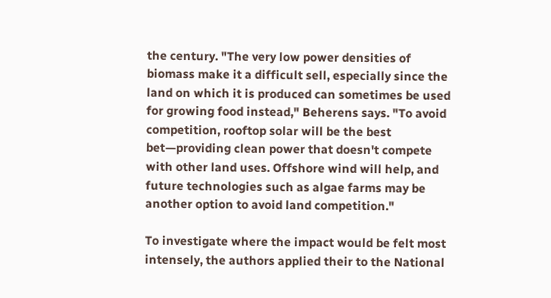the century. "The very low power densities of biomass make it a difficult sell, especially since the land on which it is produced can sometimes be used for growing food instead," Beherens says. "To avoid competition, rooftop solar will be the best bet—providing clean power that doesn't compete with other land uses. Offshore wind will help, and future technologies such as algae farms may be another option to avoid land competition."

To investigate where the impact would be felt most intensely, the authors applied their to the National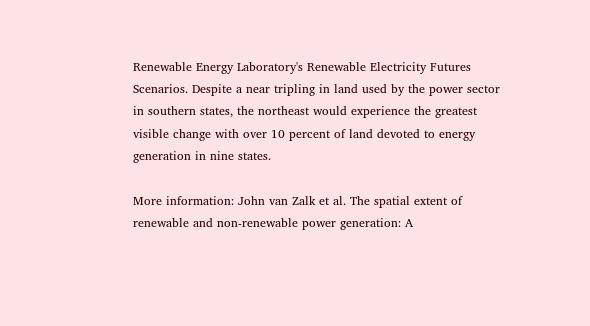Renewable Energy Laboratory's Renewable Electricity Futures Scenarios. Despite a near tripling in land used by the power sector in southern states, the northeast would experience the greatest visible change with over 10 percent of land devoted to energy generation in nine states.

More information: John van Zalk et al. The spatial extent of renewable and non-renewable power generation: A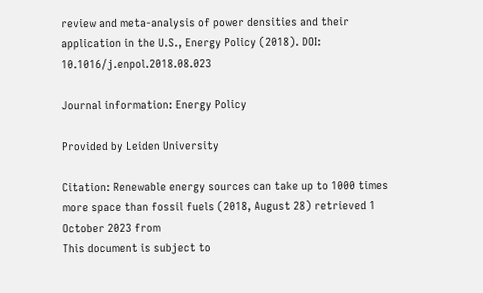review and meta-analysis of power densities and their application in the U.S., Energy Policy (2018). DOI: 10.1016/j.enpol.2018.08.023

Journal information: Energy Policy

Provided by Leiden University

Citation: Renewable energy sources can take up to 1000 times more space than fossil fuels (2018, August 28) retrieved 1 October 2023 from
This document is subject to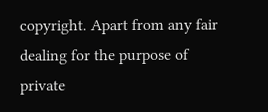copyright. Apart from any fair dealing for the purpose of private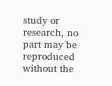study or research, no part may be reproduced without the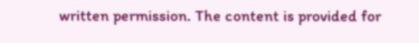written permission. The content is provided for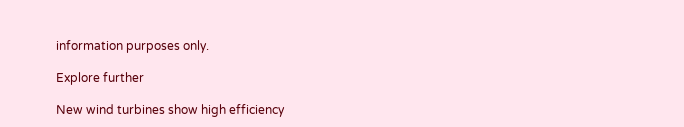information purposes only.

Explore further

New wind turbines show high efficiency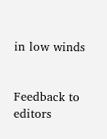in low winds


Feedback to editors